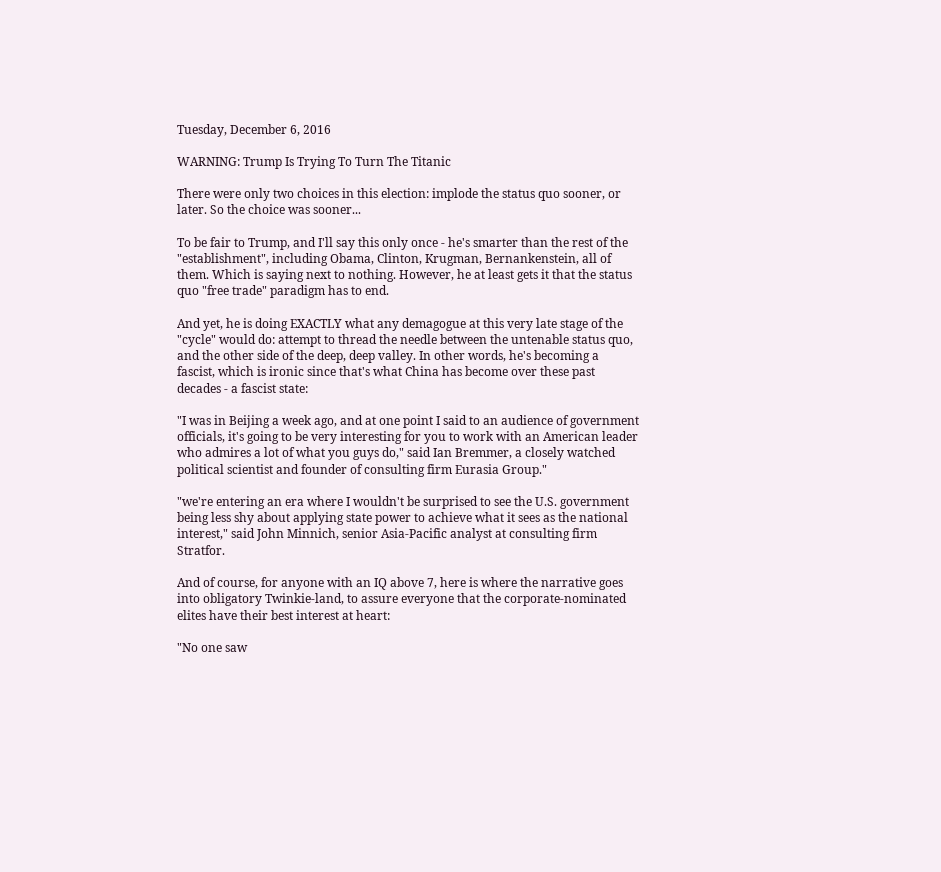Tuesday, December 6, 2016

WARNING: Trump Is Trying To Turn The Titanic

There were only two choices in this election: implode the status quo sooner, or later. So the choice was sooner...

To be fair to Trump, and I'll say this only once - he's smarter than the rest of the "establishment", including Obama, Clinton, Krugman, Bernankenstein, all of them. Which is saying next to nothing. However, he at least gets it that the status quo "free trade" paradigm has to end.

And yet, he is doing EXACTLY what any demagogue at this very late stage of the "cycle" would do: attempt to thread the needle between the untenable status quo, and the other side of the deep, deep valley. In other words, he's becoming a fascist, which is ironic since that's what China has become over these past decades - a fascist state:

"I was in Beijing a week ago, and at one point I said to an audience of government officials, it's going to be very interesting for you to work with an American leader who admires a lot of what you guys do," said Ian Bremmer, a closely watched political scientist and founder of consulting firm Eurasia Group."

"we're entering an era where I wouldn't be surprised to see the U.S. government being less shy about applying state power to achieve what it sees as the national interest," said John Minnich, senior Asia-Pacific analyst at consulting firm Stratfor.

And of course, for anyone with an IQ above 7, here is where the narrative goes into obligatory Twinkie-land, to assure everyone that the corporate-nominated elites have their best interest at heart:

"No one saw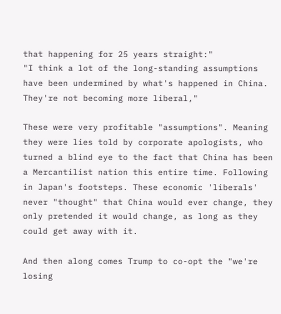that happening for 25 years straight:"
"I think a lot of the long-standing assumptions have been undermined by what's happened in China. They're not becoming more liberal,"

These were very profitable "assumptions". Meaning they were lies told by corporate apologists, who turned a blind eye to the fact that China has been a Mercantilist nation this entire time. Following in Japan's footsteps. These economic 'liberals' never "thought" that China would ever change, they only pretended it would change, as long as they could get away with it.

And then along comes Trump to co-opt the "we're losing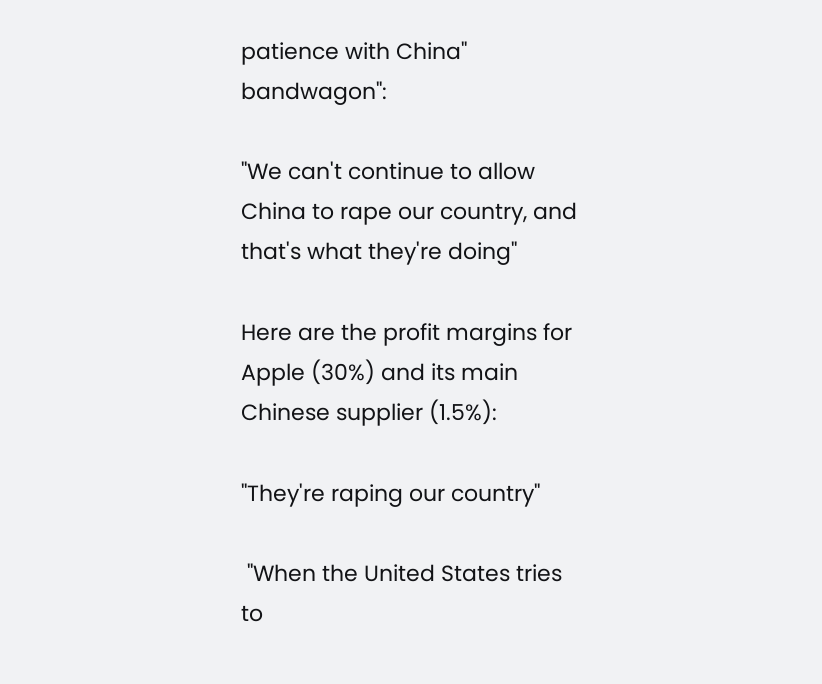patience with China" bandwagon":

"We can't continue to allow China to rape our country, and that's what they're doing"

Here are the profit margins for Apple (30%) and its main Chinese supplier (1.5%):

"They're raping our country"

 "When the United States tries to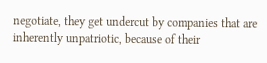negotiate, they get undercut by companies that are inherently unpatriotic, because of their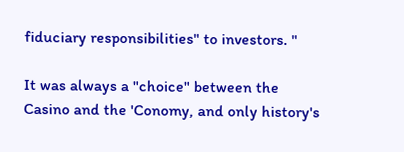fiduciary responsibilities" to investors. "

It was always a "choice" between the Casino and the 'Conomy, and only history's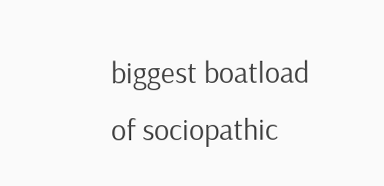biggest boatload of sociopathic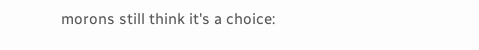morons still think it's a choice: